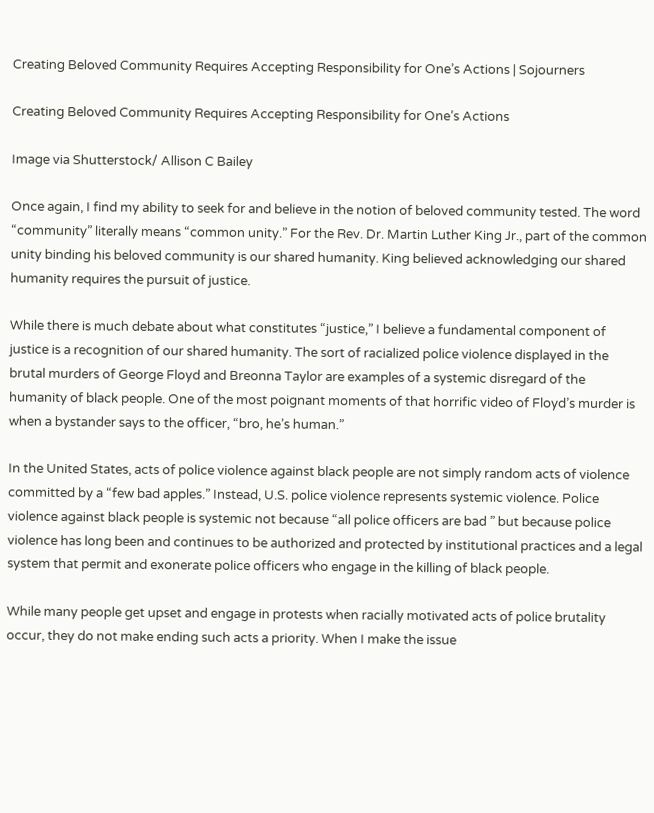Creating Beloved Community Requires Accepting Responsibility for One’s Actions | Sojourners

Creating Beloved Community Requires Accepting Responsibility for One’s Actions

Image via Shutterstock/ Allison C Bailey

Once again, I find my ability to seek for and believe in the notion of beloved community tested. The word “community” literally means “common unity.” For the Rev. Dr. Martin Luther King Jr., part of the common unity binding his beloved community is our shared humanity. King believed acknowledging our shared humanity requires the pursuit of justice.

While there is much debate about what constitutes “justice,” I believe a fundamental component of justice is a recognition of our shared humanity. The sort of racialized police violence displayed in the brutal murders of George Floyd and Breonna Taylor are examples of a systemic disregard of the humanity of black people. One of the most poignant moments of that horrific video of Floyd’s murder is when a bystander says to the officer, “bro, he’s human.”

In the United States, acts of police violence against black people are not simply random acts of violence committed by a “few bad apples.” Instead, U.S. police violence represents systemic violence. Police violence against black people is systemic not because “all police officers are bad ” but because police violence has long been and continues to be authorized and protected by institutional practices and a legal system that permit and exonerate police officers who engage in the killing of black people.

While many people get upset and engage in protests when racially motivated acts of police brutality occur, they do not make ending such acts a priority. When I make the issue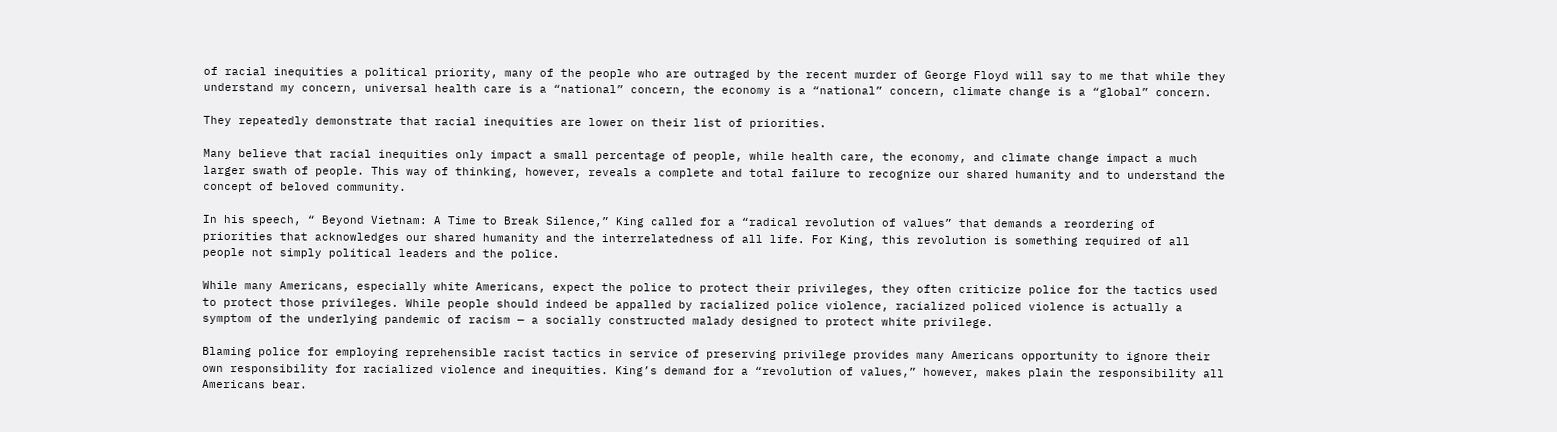of racial inequities a political priority, many of the people who are outraged by the recent murder of George Floyd will say to me that while they understand my concern, universal health care is a “national” concern, the economy is a “national” concern, climate change is a “global” concern.

They repeatedly demonstrate that racial inequities are lower on their list of priorities.

Many believe that racial inequities only impact a small percentage of people, while health care, the economy, and climate change impact a much larger swath of people. This way of thinking, however, reveals a complete and total failure to recognize our shared humanity and to understand the concept of beloved community.

In his speech, “ Beyond Vietnam: A Time to Break Silence,” King called for a “radical revolution of values” that demands a reordering of priorities that acknowledges our shared humanity and the interrelatedness of all life. For King, this revolution is something required of all people not simply political leaders and the police.

While many Americans, especially white Americans, expect the police to protect their privileges, they often criticize police for the tactics used to protect those privileges. While people should indeed be appalled by racialized police violence, racialized policed violence is actually a symptom of the underlying pandemic of racism — a socially constructed malady designed to protect white privilege.

Blaming police for employing reprehensible racist tactics in service of preserving privilege provides many Americans opportunity to ignore their own responsibility for racialized violence and inequities. King’s demand for a “revolution of values,” however, makes plain the responsibility all Americans bear.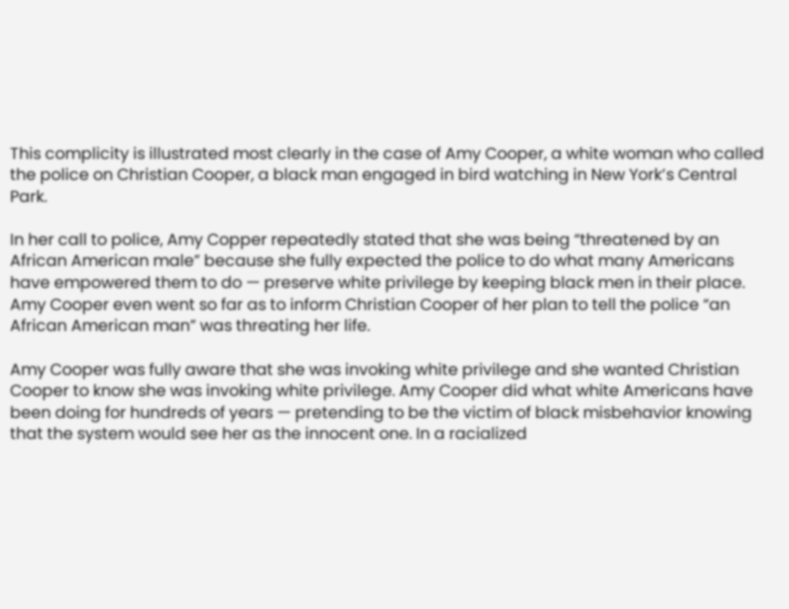This complicity is illustrated most clearly in the case of Amy Cooper, a white woman who called the police on Christian Cooper, a black man engaged in bird watching in New York’s Central Park.

In her call to police, Amy Copper repeatedly stated that she was being “threatened by an African American male” because she fully expected the police to do what many Americans have empowered them to do — preserve white privilege by keeping black men in their place. Amy Cooper even went so far as to inform Christian Cooper of her plan to tell the police “an African American man” was threating her life.

Amy Cooper was fully aware that she was invoking white privilege and she wanted Christian Cooper to know she was invoking white privilege. Amy Cooper did what white Americans have been doing for hundreds of years — pretending to be the victim of black misbehavior knowing that the system would see her as the innocent one. In a racialized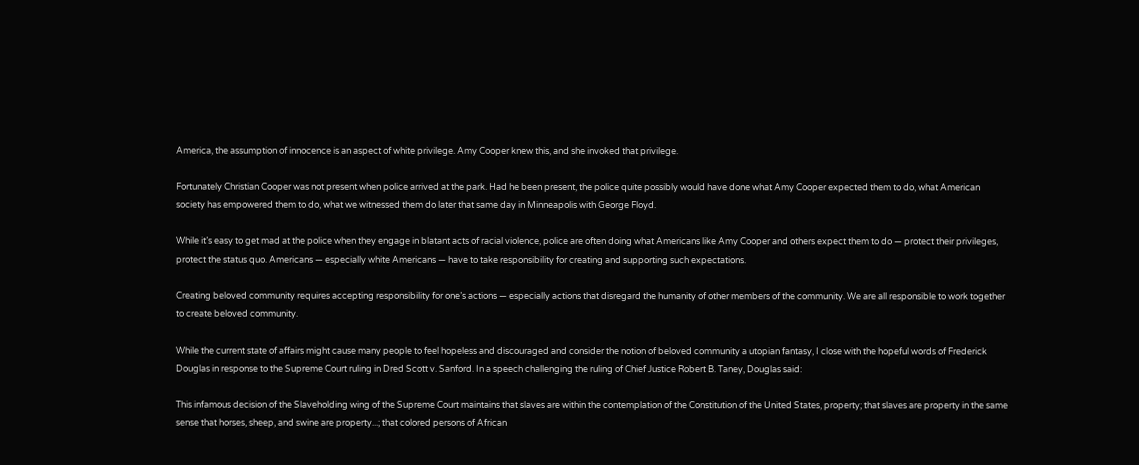America, the assumption of innocence is an aspect of white privilege. Amy Cooper knew this, and she invoked that privilege.

Fortunately Christian Cooper was not present when police arrived at the park. Had he been present, the police quite possibly would have done what Amy Cooper expected them to do, what American society has empowered them to do, what we witnessed them do later that same day in Minneapolis with George Floyd.

While it’s easy to get mad at the police when they engage in blatant acts of racial violence, police are often doing what Americans like Amy Cooper and others expect them to do — protect their privileges, protect the status quo. Americans — especially white Americans — have to take responsibility for creating and supporting such expectations.

Creating beloved community requires accepting responsibility for one’s actions — especially actions that disregard the humanity of other members of the community. We are all responsible to work together to create beloved community.

While the current state of affairs might cause many people to feel hopeless and discouraged and consider the notion of beloved community a utopian fantasy, I close with the hopeful words of Frederick Douglas in response to the Supreme Court ruling in Dred Scott v. Sanford. In a speech challenging the ruling of Chief Justice Robert B. Taney, Douglas said:

This infamous decision of the Slaveholding wing of the Supreme Court maintains that slaves are within the contemplation of the Constitution of the United States, property; that slaves are property in the same sense that horses, sheep, and swine are property...; that colored persons of African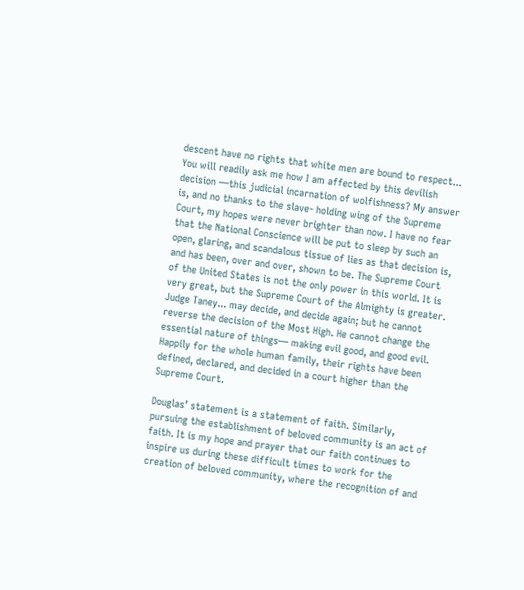descent have no rights that white men are bound to respect... You will readily ask me how I am affected by this devilish decision —this judicial incarnation of wolfishness? My answer is, and no thanks to the slave- holding wing of the Supreme Court, my hopes were never brighter than now. I have no fear that the National Conscience will be put to sleep by such an open, glaring, and scandalous tissue of lies as that decision is, and has been, over and over, shown to be. The Supreme Court of the United States is not the only power in this world. It is very great, but the Supreme Court of the Almighty is greater. Judge Taney... may decide, and decide again; but he cannot reverse the decision of the Most High. He cannot change the essential nature of things— making evil good, and good evil. Happily for the whole human family, their rights have been defined, declared, and decided in a court higher than the Supreme Court.

Douglas’ statement is a statement of faith. Similarly, pursuing the establishment of beloved community is an act of faith. It is my hope and prayer that our faith continues to inspire us during these difficult times to work for the creation of beloved community, where the recognition of and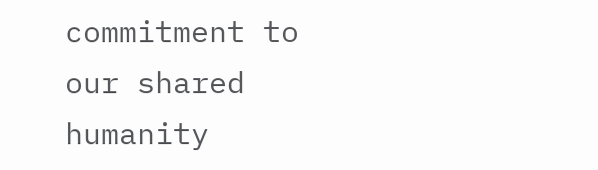commitment to our shared humanity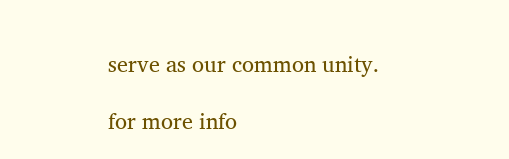serve as our common unity.

for more info